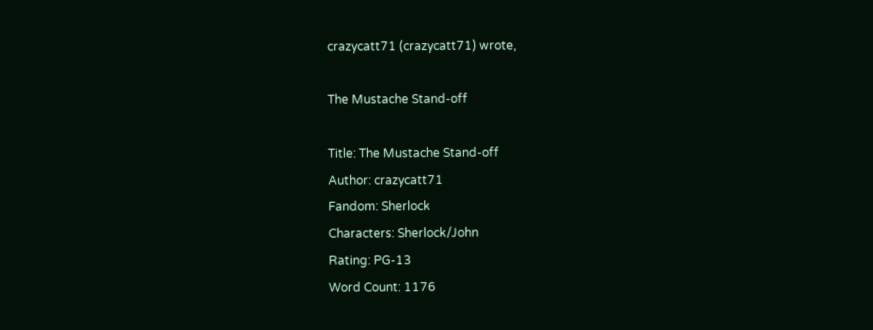crazycatt71 (crazycatt71) wrote,

The Mustache Stand-off

Title: The Mustache Stand-off
Author: crazycatt71
Fandom: Sherlock
Characters: Sherlock/John
Rating: PG-13
Word Count: 1176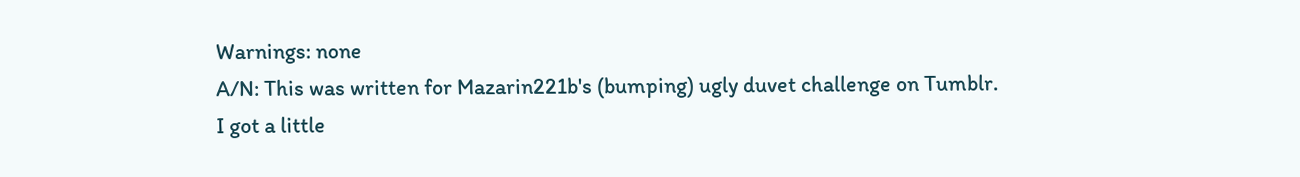Warnings: none
A/N: This was written for Mazarin221b's (bumping) ugly duvet challenge on Tumblr.
I got a little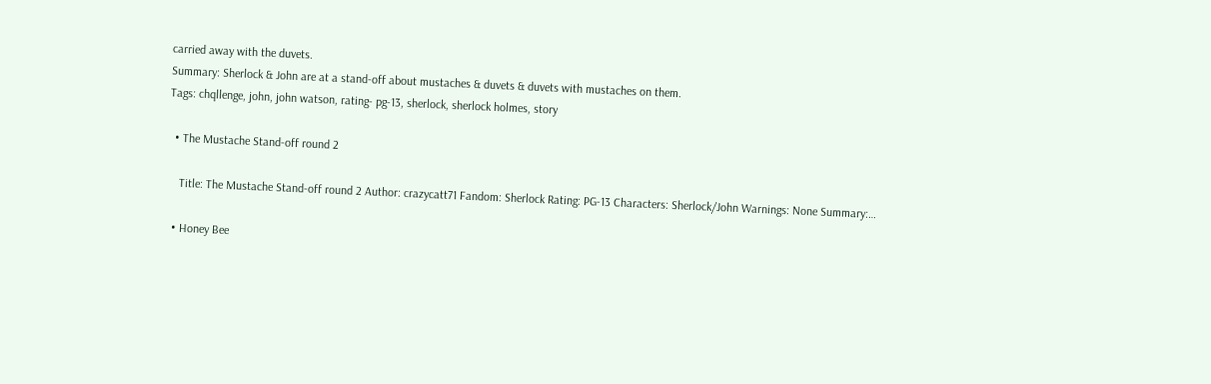carried away with the duvets.
Summary: Sherlock & John are at a stand-off about mustaches & duvets & duvets with mustaches on them.
Tags: chqllenge, john, john watson, rating- pg-13, sherlock, sherlock holmes, story

  • The Mustache Stand-off round 2

    Title: The Mustache Stand-off round 2 Author: crazycatt71 Fandom: Sherlock Rating: PG-13 Characters: Sherlock/John Warnings: None Summary:…

  • Honey Bee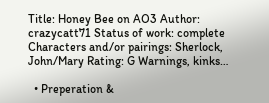Title: Honey Bee on AO3 Author: crazycatt71 Status of work: complete Characters and/or pairings: Sherlock, John/Mary Rating: G Warnings, kinks…

  • Preperation &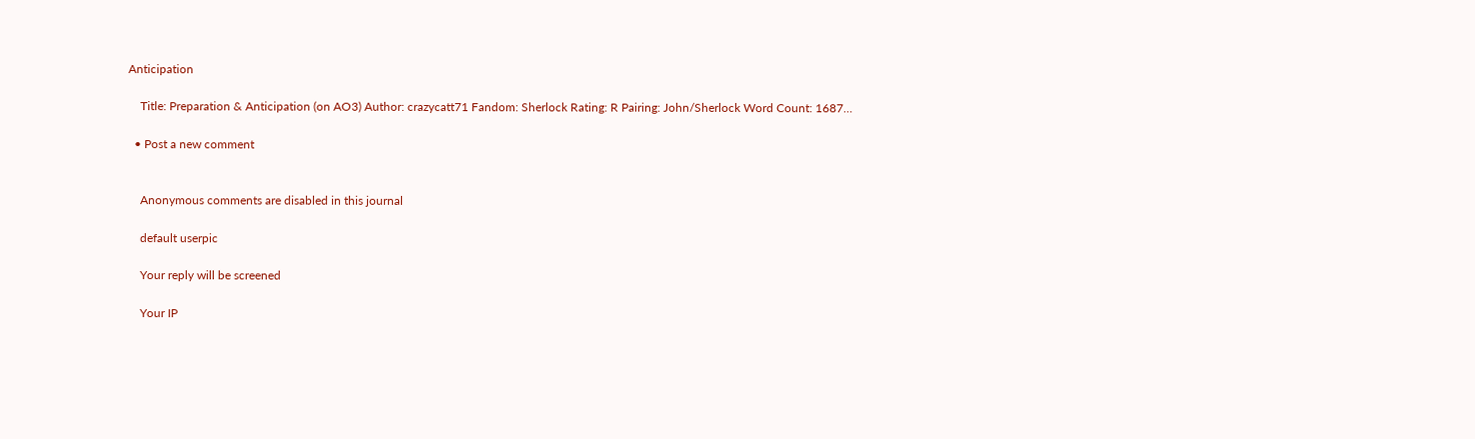Anticipation

    Title: Preparation & Anticipation (on AO3) Author: crazycatt71 Fandom: Sherlock Rating: R Pairing: John/Sherlock Word Count: 1687…

  • Post a new comment


    Anonymous comments are disabled in this journal

    default userpic

    Your reply will be screened

    Your IP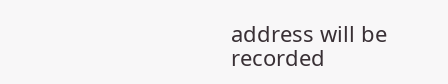address will be recorded